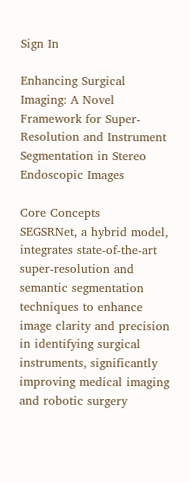Sign In

Enhancing Surgical Imaging: A Novel Framework for Super-Resolution and Instrument Segmentation in Stereo Endoscopic Images

Core Concepts
SEGSRNet, a hybrid model, integrates state-of-the-art super-resolution and semantic segmentation techniques to enhance image clarity and precision in identifying surgical instruments, significantly improving medical imaging and robotic surgery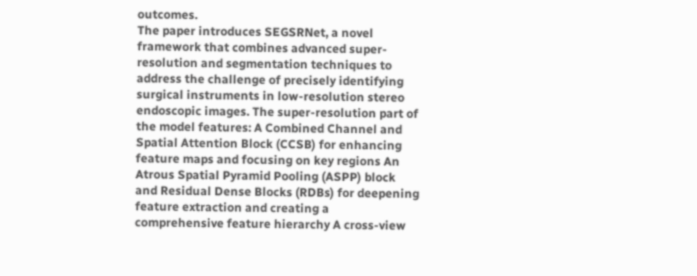outcomes.
The paper introduces SEGSRNet, a novel framework that combines advanced super-resolution and segmentation techniques to address the challenge of precisely identifying surgical instruments in low-resolution stereo endoscopic images. The super-resolution part of the model features: A Combined Channel and Spatial Attention Block (CCSB) for enhancing feature maps and focusing on key regions An Atrous Spatial Pyramid Pooling (ASPP) block and Residual Dense Blocks (RDBs) for deepening feature extraction and creating a comprehensive feature hierarchy A cross-view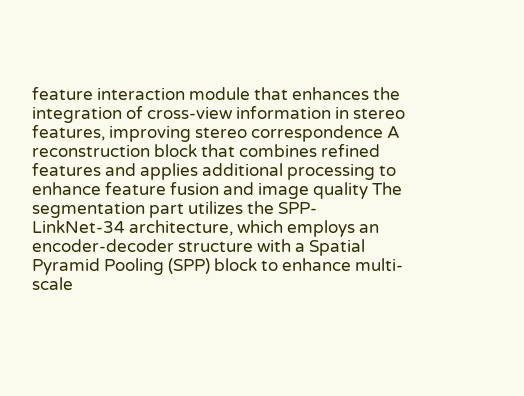feature interaction module that enhances the integration of cross-view information in stereo features, improving stereo correspondence A reconstruction block that combines refined features and applies additional processing to enhance feature fusion and image quality The segmentation part utilizes the SPP-LinkNet-34 architecture, which employs an encoder-decoder structure with a Spatial Pyramid Pooling (SPP) block to enhance multi-scale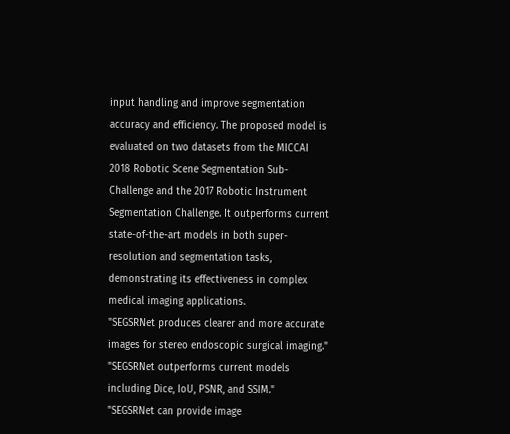input handling and improve segmentation accuracy and efficiency. The proposed model is evaluated on two datasets from the MICCAI 2018 Robotic Scene Segmentation Sub-Challenge and the 2017 Robotic Instrument Segmentation Challenge. It outperforms current state-of-the-art models in both super-resolution and segmentation tasks, demonstrating its effectiveness in complex medical imaging applications.
"SEGSRNet produces clearer and more accurate images for stereo endoscopic surgical imaging." "SEGSRNet outperforms current models including Dice, IoU, PSNR, and SSIM."
"SEGSRNet can provide image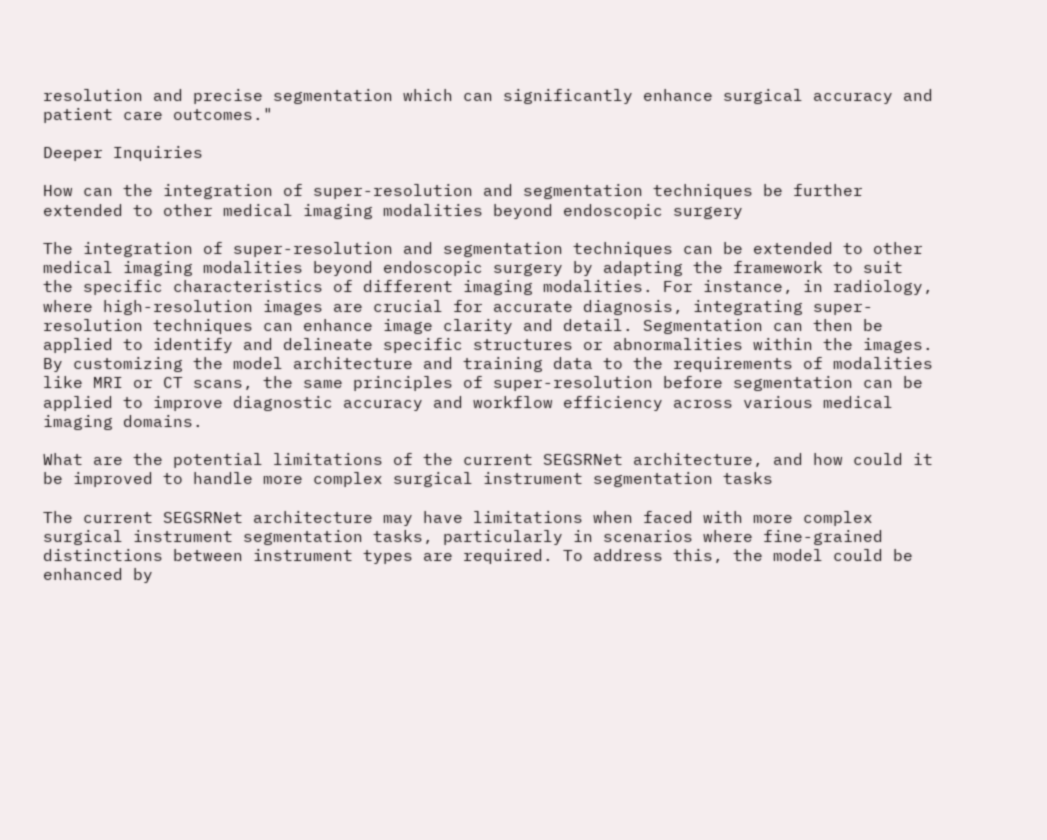resolution and precise segmentation which can significantly enhance surgical accuracy and patient care outcomes."

Deeper Inquiries

How can the integration of super-resolution and segmentation techniques be further extended to other medical imaging modalities beyond endoscopic surgery

The integration of super-resolution and segmentation techniques can be extended to other medical imaging modalities beyond endoscopic surgery by adapting the framework to suit the specific characteristics of different imaging modalities. For instance, in radiology, where high-resolution images are crucial for accurate diagnosis, integrating super-resolution techniques can enhance image clarity and detail. Segmentation can then be applied to identify and delineate specific structures or abnormalities within the images. By customizing the model architecture and training data to the requirements of modalities like MRI or CT scans, the same principles of super-resolution before segmentation can be applied to improve diagnostic accuracy and workflow efficiency across various medical imaging domains.

What are the potential limitations of the current SEGSRNet architecture, and how could it be improved to handle more complex surgical instrument segmentation tasks

The current SEGSRNet architecture may have limitations when faced with more complex surgical instrument segmentation tasks, particularly in scenarios where fine-grained distinctions between instrument types are required. To address this, the model could be enhanced by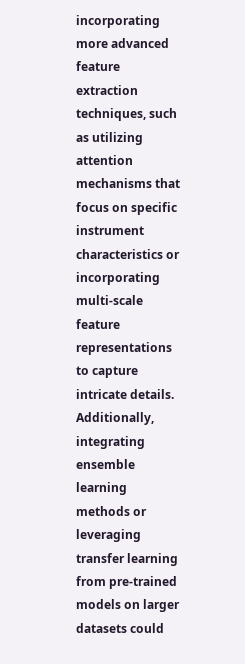incorporating more advanced feature extraction techniques, such as utilizing attention mechanisms that focus on specific instrument characteristics or incorporating multi-scale feature representations to capture intricate details. Additionally, integrating ensemble learning methods or leveraging transfer learning from pre-trained models on larger datasets could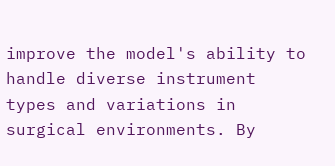improve the model's ability to handle diverse instrument types and variations in surgical environments. By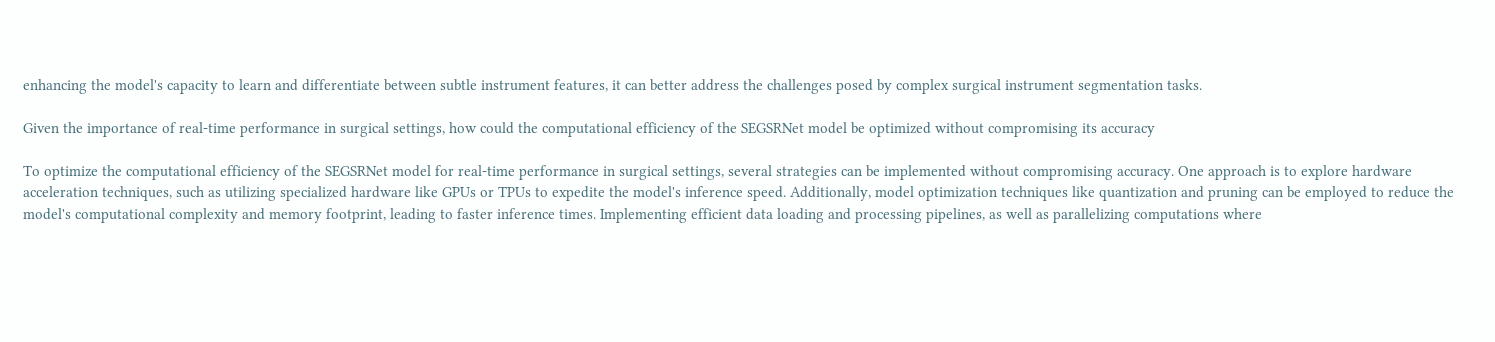enhancing the model's capacity to learn and differentiate between subtle instrument features, it can better address the challenges posed by complex surgical instrument segmentation tasks.

Given the importance of real-time performance in surgical settings, how could the computational efficiency of the SEGSRNet model be optimized without compromising its accuracy

To optimize the computational efficiency of the SEGSRNet model for real-time performance in surgical settings, several strategies can be implemented without compromising accuracy. One approach is to explore hardware acceleration techniques, such as utilizing specialized hardware like GPUs or TPUs to expedite the model's inference speed. Additionally, model optimization techniques like quantization and pruning can be employed to reduce the model's computational complexity and memory footprint, leading to faster inference times. Implementing efficient data loading and processing pipelines, as well as parallelizing computations where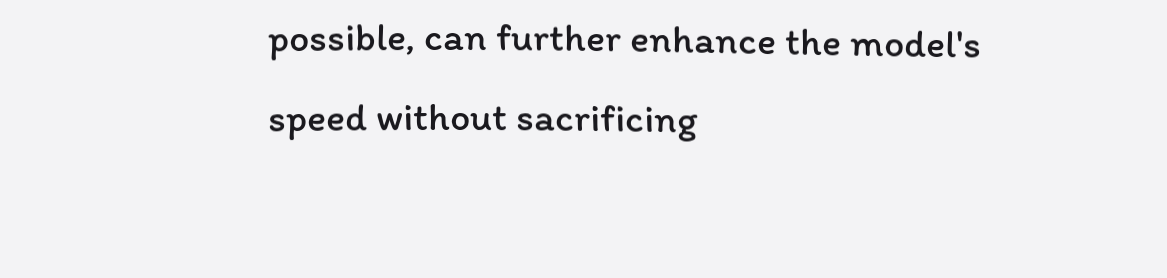possible, can further enhance the model's speed without sacrificing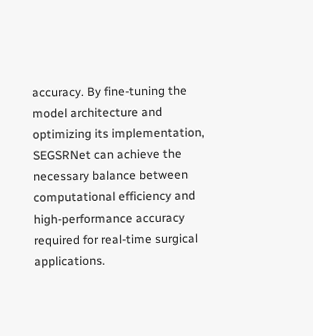accuracy. By fine-tuning the model architecture and optimizing its implementation, SEGSRNet can achieve the necessary balance between computational efficiency and high-performance accuracy required for real-time surgical applications.